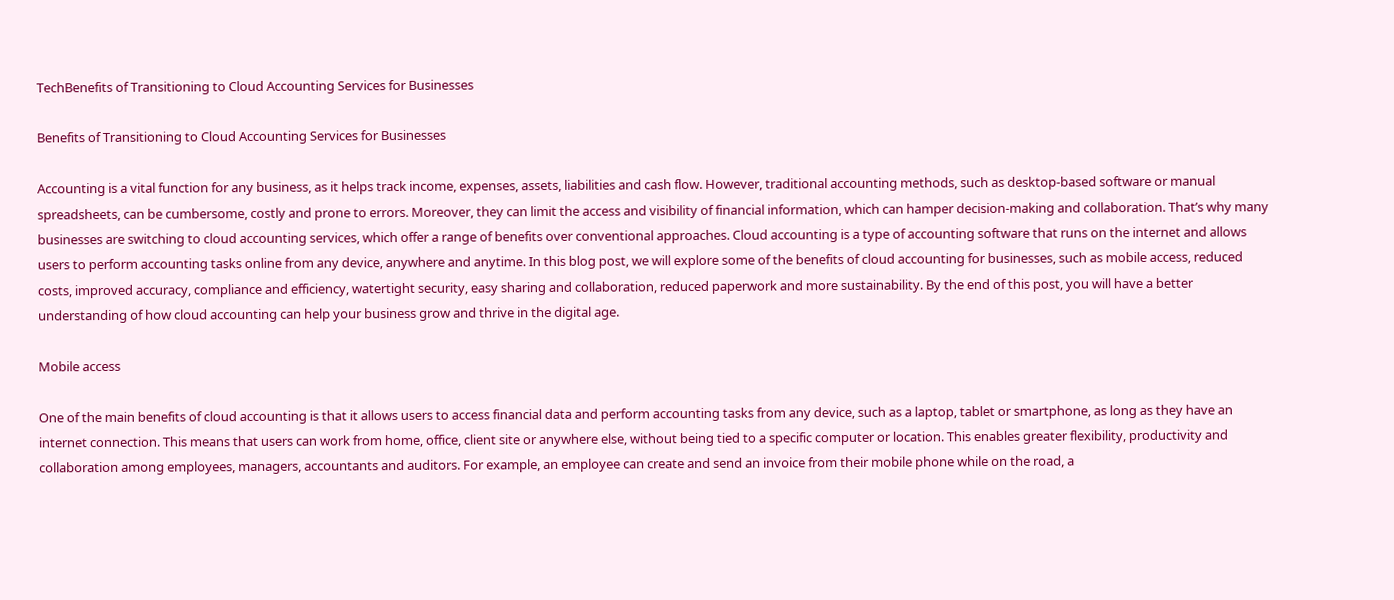TechBenefits of Transitioning to Cloud Accounting Services for Businesses

Benefits of Transitioning to Cloud Accounting Services for Businesses

Accounting is a vital function for any business, as it helps track income, expenses, assets, liabilities and cash flow. However, traditional accounting methods, such as desktop-based software or manual spreadsheets, can be cumbersome, costly and prone to errors. Moreover, they can limit the access and visibility of financial information, which can hamper decision-making and collaboration. That’s why many businesses are switching to cloud accounting services, which offer a range of benefits over conventional approaches. Cloud accounting is a type of accounting software that runs on the internet and allows users to perform accounting tasks online from any device, anywhere and anytime. In this blog post, we will explore some of the benefits of cloud accounting for businesses, such as mobile access, reduced costs, improved accuracy, compliance and efficiency, watertight security, easy sharing and collaboration, reduced paperwork and more sustainability. By the end of this post, you will have a better understanding of how cloud accounting can help your business grow and thrive in the digital age.

Mobile access

One of the main benefits of cloud accounting is that it allows users to access financial data and perform accounting tasks from any device, such as a laptop, tablet or smartphone, as long as they have an internet connection. This means that users can work from home, office, client site or anywhere else, without being tied to a specific computer or location. This enables greater flexibility, productivity and collaboration among employees, managers, accountants and auditors. For example, an employee can create and send an invoice from their mobile phone while on the road, a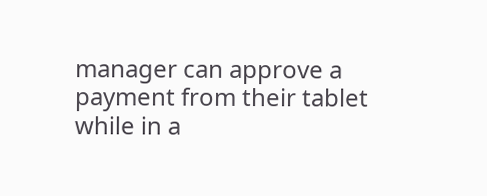manager can approve a payment from their tablet while in a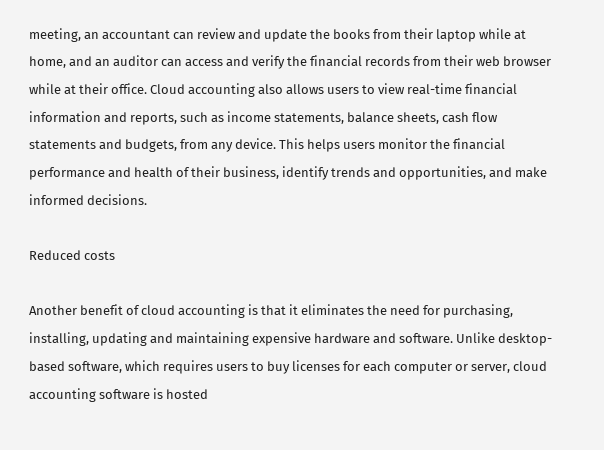meeting, an accountant can review and update the books from their laptop while at home, and an auditor can access and verify the financial records from their web browser while at their office. Cloud accounting also allows users to view real-time financial information and reports, such as income statements, balance sheets, cash flow statements and budgets, from any device. This helps users monitor the financial performance and health of their business, identify trends and opportunities, and make informed decisions.

Reduced costs

Another benefit of cloud accounting is that it eliminates the need for purchasing, installing, updating and maintaining expensive hardware and software. Unlike desktop-based software, which requires users to buy licenses for each computer or server, cloud accounting software is hosted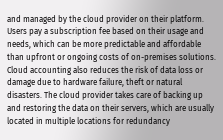and managed by the cloud provider on their platform. Users pay a subscription fee based on their usage and needs, which can be more predictable and affordable than upfront or ongoing costs of on-premises solutions. Cloud accounting also reduces the risk of data loss or damage due to hardware failure, theft or natural disasters. The cloud provider takes care of backing up and restoring the data on their servers, which are usually located in multiple locations for redundancy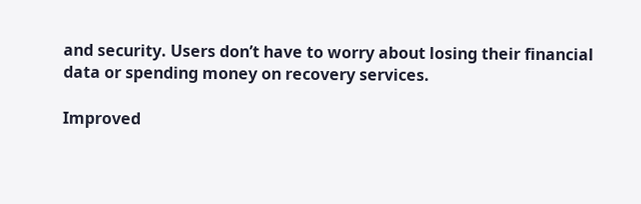and security. Users don’t have to worry about losing their financial data or spending money on recovery services.

Improved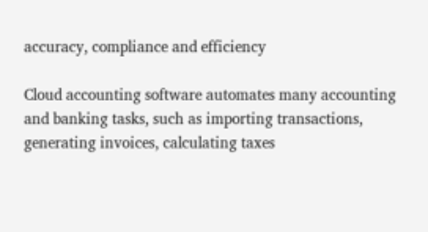accuracy, compliance and efficiency

Cloud accounting software automates many accounting and banking tasks, such as importing transactions, generating invoices, calculating taxes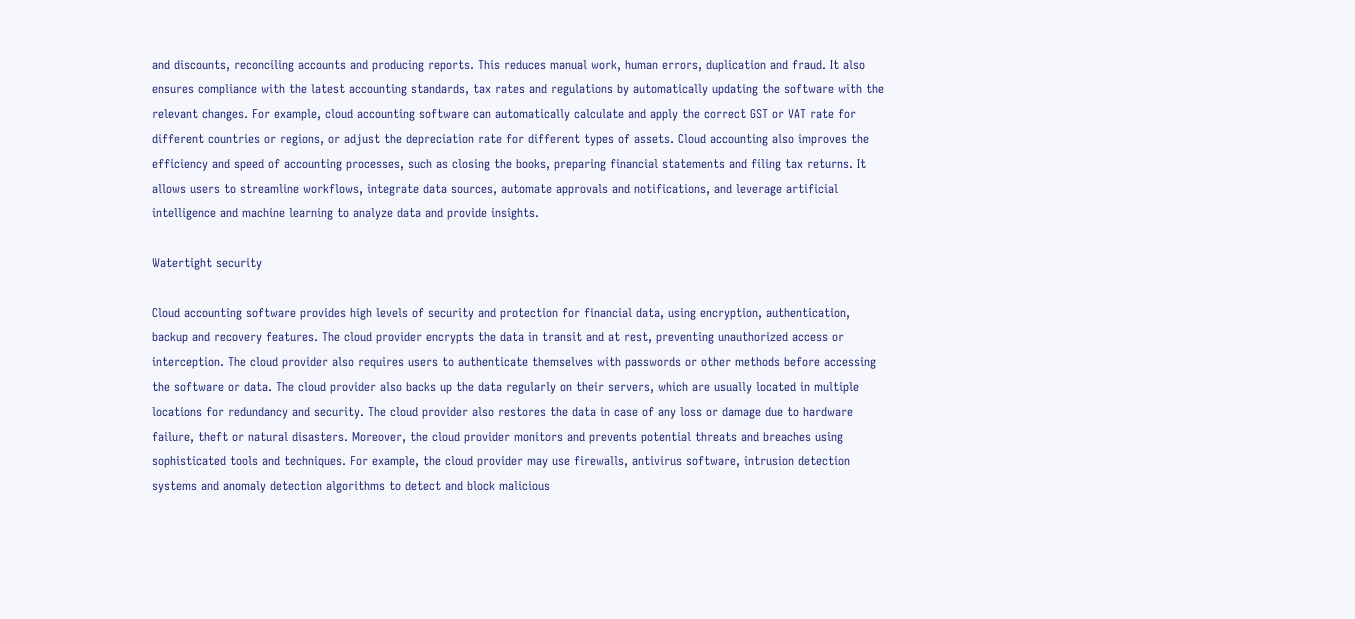and discounts, reconciling accounts and producing reports. This reduces manual work, human errors, duplication and fraud. It also ensures compliance with the latest accounting standards, tax rates and regulations by automatically updating the software with the relevant changes. For example, cloud accounting software can automatically calculate and apply the correct GST or VAT rate for different countries or regions, or adjust the depreciation rate for different types of assets. Cloud accounting also improves the efficiency and speed of accounting processes, such as closing the books, preparing financial statements and filing tax returns. It allows users to streamline workflows, integrate data sources, automate approvals and notifications, and leverage artificial intelligence and machine learning to analyze data and provide insights.

Watertight security

Cloud accounting software provides high levels of security and protection for financial data, using encryption, authentication, backup and recovery features. The cloud provider encrypts the data in transit and at rest, preventing unauthorized access or interception. The cloud provider also requires users to authenticate themselves with passwords or other methods before accessing the software or data. The cloud provider also backs up the data regularly on their servers, which are usually located in multiple locations for redundancy and security. The cloud provider also restores the data in case of any loss or damage due to hardware failure, theft or natural disasters. Moreover, the cloud provider monitors and prevents potential threats and breaches using sophisticated tools and techniques. For example, the cloud provider may use firewalls, antivirus software, intrusion detection systems and anomaly detection algorithms to detect and block malicious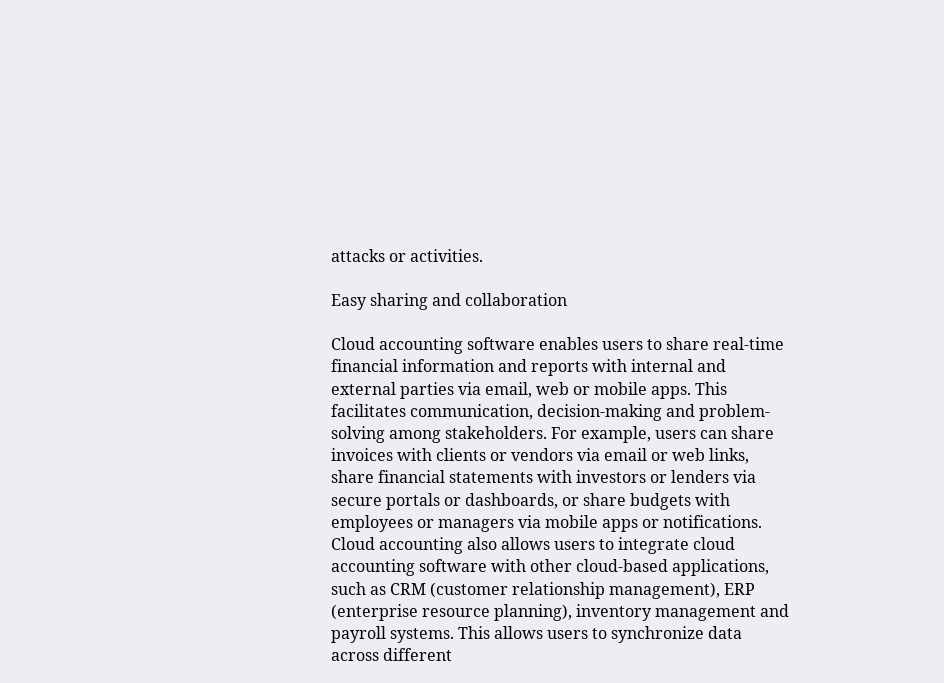attacks or activities.

Easy sharing and collaboration

Cloud accounting software enables users to share real-time financial information and reports with internal and external parties via email, web or mobile apps. This facilitates communication, decision-making and problem-solving among stakeholders. For example, users can share invoices with clients or vendors via email or web links, share financial statements with investors or lenders via secure portals or dashboards, or share budgets with employees or managers via mobile apps or notifications. Cloud accounting also allows users to integrate cloud accounting software with other cloud-based applications, such as CRM (customer relationship management), ERP (enterprise resource planning), inventory management and payroll systems. This allows users to synchronize data across different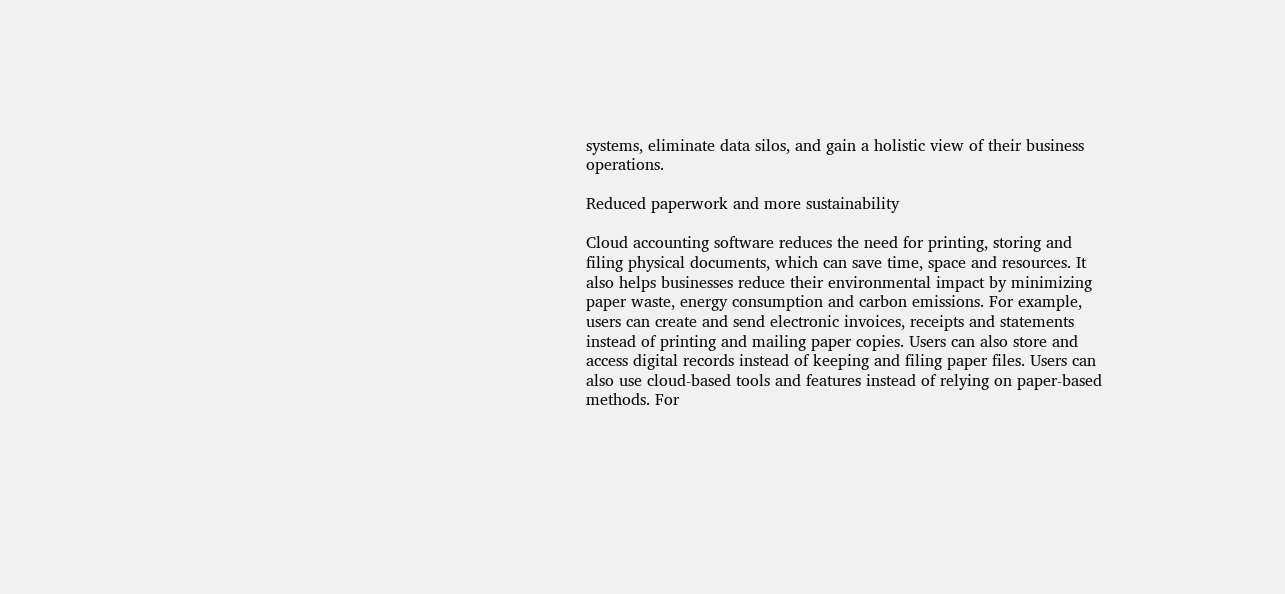systems, eliminate data silos, and gain a holistic view of their business operations.

Reduced paperwork and more sustainability

Cloud accounting software reduces the need for printing, storing and filing physical documents, which can save time, space and resources. It also helps businesses reduce their environmental impact by minimizing paper waste, energy consumption and carbon emissions. For example, users can create and send electronic invoices, receipts and statements instead of printing and mailing paper copies. Users can also store and access digital records instead of keeping and filing paper files. Users can also use cloud-based tools and features instead of relying on paper-based methods. For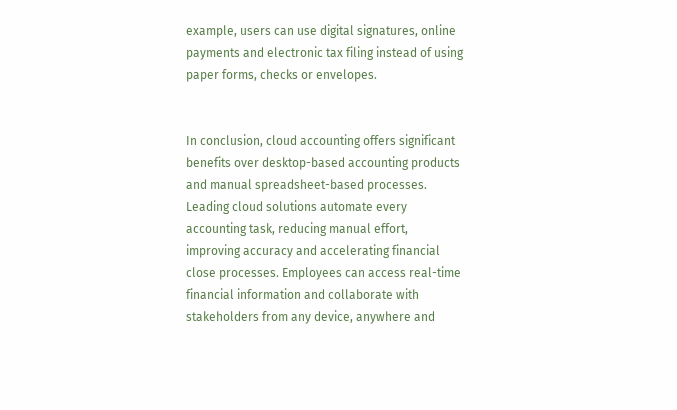example, users can use digital signatures, online payments and electronic tax filing instead of using paper forms, checks or envelopes.


In conclusion, cloud accounting offers significant benefits over desktop-based accounting products and manual spreadsheet-based processes. Leading cloud solutions automate every accounting task, reducing manual effort, improving accuracy and accelerating financial close processes. Employees can access real-time financial information and collaborate with stakeholders from any device, anywhere and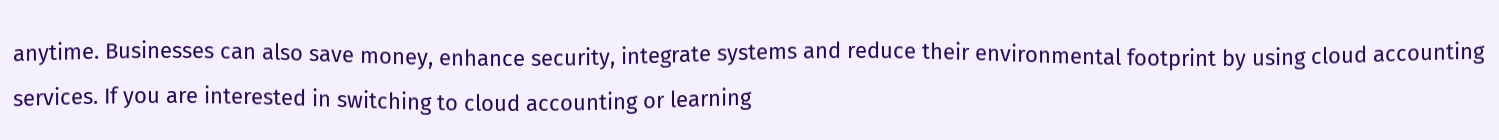anytime. Businesses can also save money, enhance security, integrate systems and reduce their environmental footprint by using cloud accounting services. If you are interested in switching to cloud accounting or learning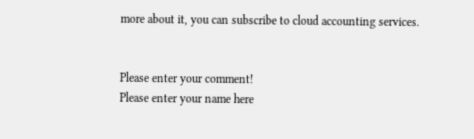more about it, you can subscribe to cloud accounting services.


Please enter your comment!
Please enter your name here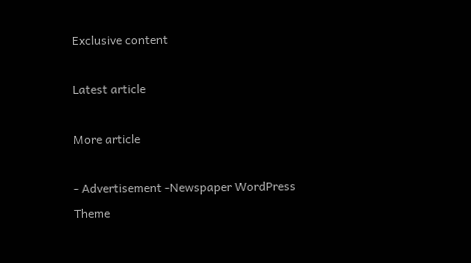Exclusive content

Latest article

More article

- Advertisement -Newspaper WordPress Theme